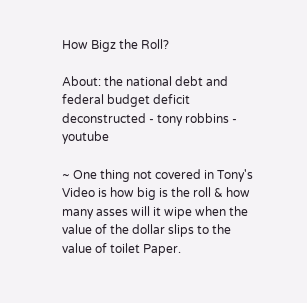How Bigz the Roll?

About: the national debt and federal budget deficit deconstructed - tony robbins - youtube

~ One thing not covered in Tony's Video is how big is the roll & how many asses will it wipe when the value of the dollar slips to the value of toilet Paper.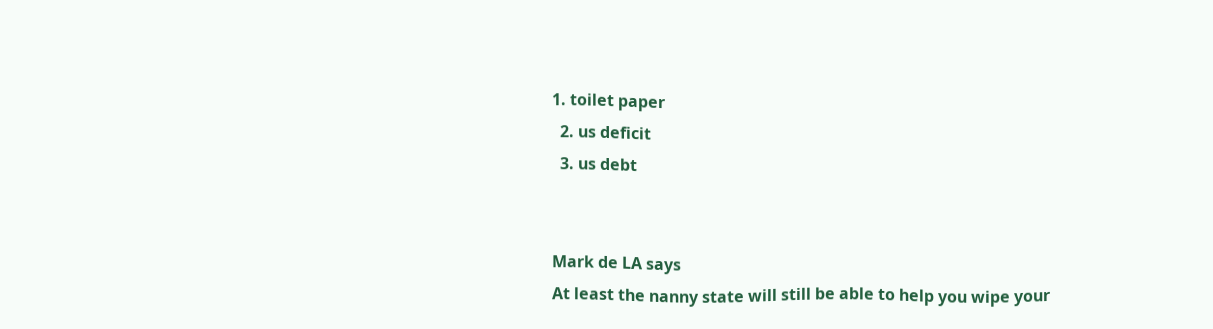1. toilet paper
  2. us deficit
  3. us debt


Mark de LA says
At least the nanny state will still be able to help you wipe your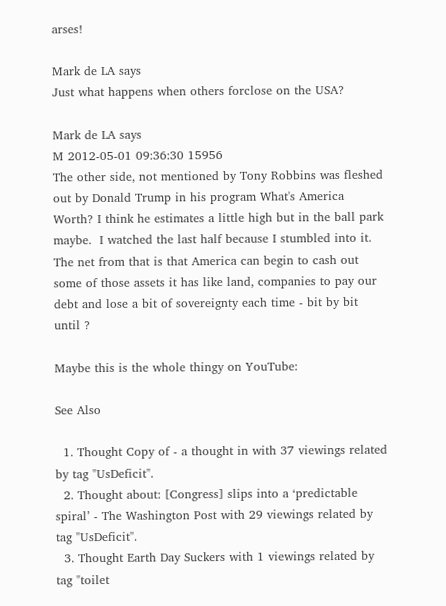arses!

Mark de LA says
Just what happens when others forclose on the USA?

Mark de LA says
M 2012-05-01 09:36:30 15956
The other side, not mentioned by Tony Robbins was fleshed out by Donald Trump in his program What's America Worth? I think he estimates a little high but in the ball park maybe.  I watched the last half because I stumbled into it.
The net from that is that America can begin to cash out some of those assets it has like land, companies to pay our debt and lose a bit of sovereignty each time - bit by bit until ?

Maybe this is the whole thingy on YouTube:

See Also

  1. Thought Copy of - a thought in with 37 viewings related by tag "UsDeficit".
  2. Thought about: [Congress] slips into a ‘predictable spiral’ - The Washington Post with 29 viewings related by tag "UsDeficit".
  3. Thought Earth Day Suckers with 1 viewings related by tag "toilet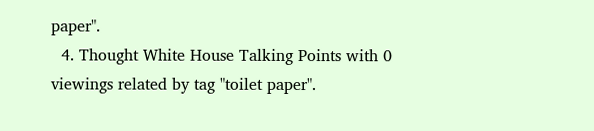paper".
  4. Thought White House Talking Points with 0 viewings related by tag "toilet paper".